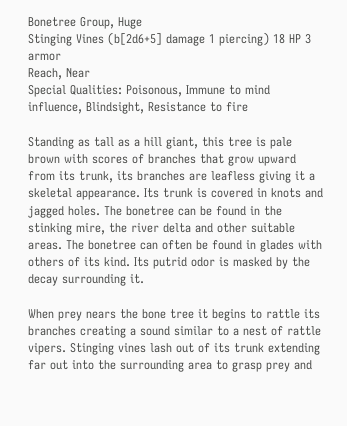Bonetree Group, Huge
Stinging Vines (b[2d6+5] damage 1 piercing) 18 HP 3 armor
Reach, Near
Special Qualities: Poisonous, Immune to mind influence, Blindsight, Resistance to fire

Standing as tall as a hill giant, this tree is pale brown with scores of branches that grow upward from its trunk, its branches are leafless giving it a skeletal appearance. Its trunk is covered in knots and jagged holes. The bonetree can be found in the stinking mire, the river delta and other suitable areas. The bonetree can often be found in glades with others of its kind. Its putrid odor is masked by the decay surrounding it.

When prey nears the bone tree it begins to rattle its branches creating a sound similar to a nest of rattle vipers. Stinging vines lash out of its trunk extending far out into the surrounding area to grasp prey and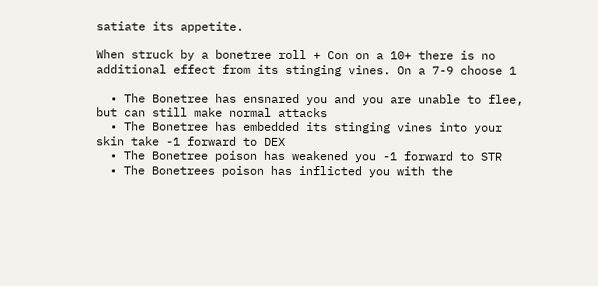satiate its appetite.

When struck by a bonetree roll + Con on a 10+ there is no additional effect from its stinging vines. On a 7-9 choose 1

  • The Bonetree has ensnared you and you are unable to flee, but can still make normal attacks
  • The Bonetree has embedded its stinging vines into your skin take -1 forward to DEX
  • The Bonetree poison has weakened you -1 forward to STR
  • The Bonetrees poison has inflicted you with the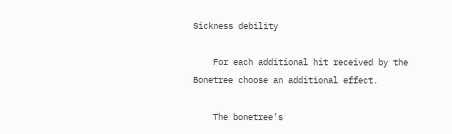Sickness debility

    For each additional hit received by the Bonetree choose an additional effect.

    The bonetree’s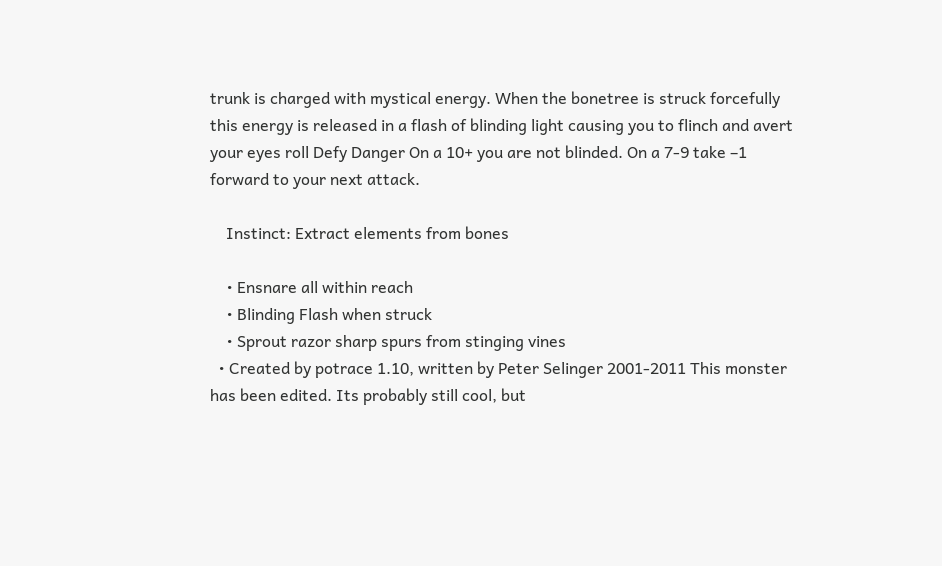trunk is charged with mystical energy. When the bonetree is struck forcefully this energy is released in a flash of blinding light causing you to flinch and avert your eyes roll Defy Danger On a 10+ you are not blinded. On a 7-9 take –1 forward to your next attack.

    Instinct: Extract elements from bones

    • Ensnare all within reach
    • Blinding Flash when struck
    • Sprout razor sharp spurs from stinging vines
  • Created by potrace 1.10, written by Peter Selinger 2001-2011 This monster has been edited. Its probably still cool, but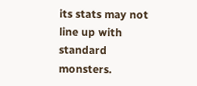its stats may not line up with standard monsters.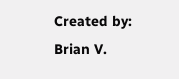Created by: Brian V.